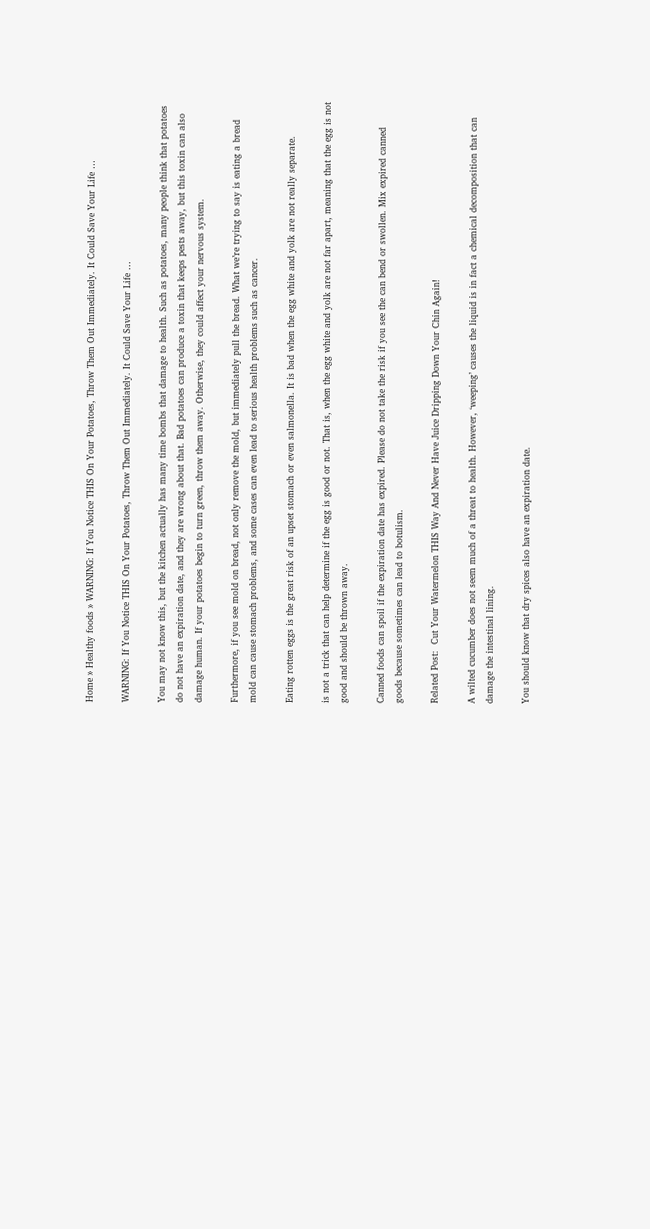Home » Healthy foods » WARNING: If You Notice THIS On Your Potatoes, Throw Them Out Immediately. It Could Save Your Life …

WARNING: If You Notice THIS On Your Potatoes, Throw Them Out Immediately. It Could Save Your Life …

You may not know this, but the kitchen actually has many time bombs that damage to health. Such as potatoes, many people think that potatoes do not have an expiration date, and they are wrong about that. Bad potatoes can produce a toxin that keeps pests away, but this toxin can also damage human. If your potatoes begin to turn green, throw them away. Otherwise, they could affect your nervous system.

Furthermore, if you see mold on bread, not only remove the mold, but immediately pull the bread. What we’re trying to say is eating a bread mold can cause stomach problems, and some cases can even lead to serious health problems such as cancer.

Eating rotten eggs is the great risk of an upset stomach or even salmonella. It is bad when the egg white and yolk are not really separate.

is not a trick that can help determine if the egg is good or not. That is, when the egg white and yolk are not far apart, meaning that the egg is not good and should be thrown away.

Canned foods can spoil if the expiration date has expired. Please do not take the risk if you see the can bend or swollen. Mix expired canned goods because sometimes can lead to botulism.

Related Post:  Cut Your Watermelon THIS Way And Never Have Juice Dripping Down Your Chin Again!

A wilted cucumber does not seem much of a threat to health. However, ‘weeping’ causes the liquid is in fact a chemical decomposition that can damage the intestinal lining.

You should know that dry spices also have an expiration date.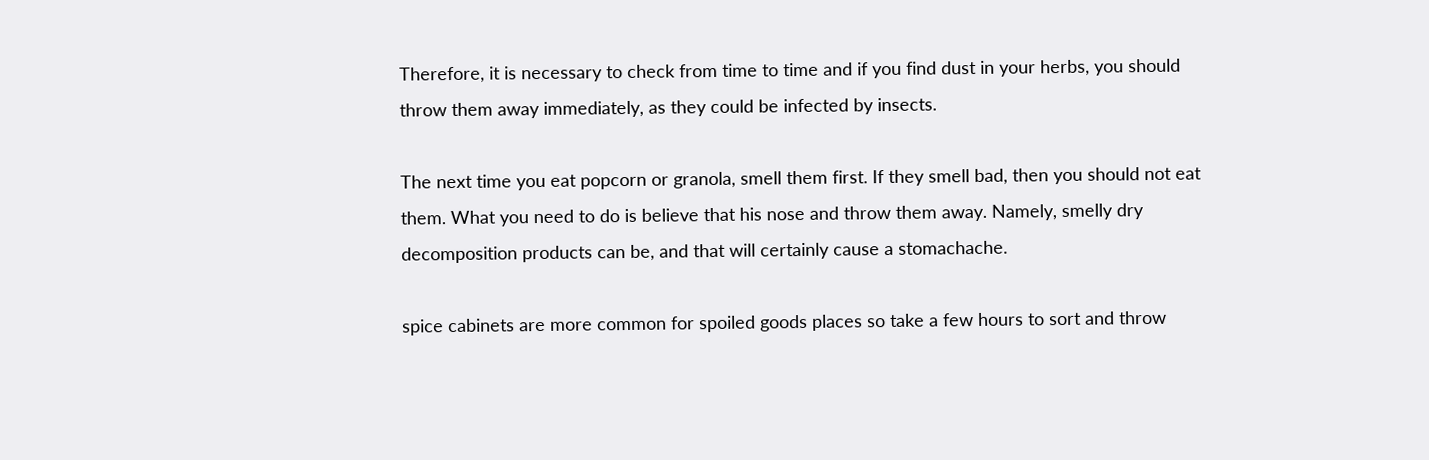Therefore, it is necessary to check from time to time and if you find dust in your herbs, you should throw them away immediately, as they could be infected by insects.

The next time you eat popcorn or granola, smell them first. If they smell bad, then you should not eat them. What you need to do is believe that his nose and throw them away. Namely, smelly dry decomposition products can be, and that will certainly cause a stomachache.

spice cabinets are more common for spoiled goods places so take a few hours to sort and throw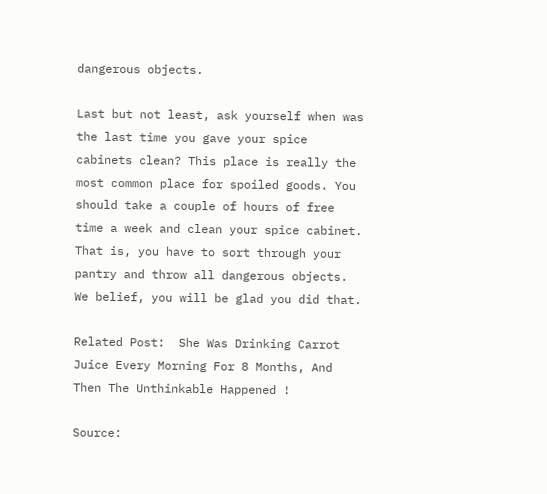dangerous objects.

Last but not least, ask yourself when was the last time you gave your spice cabinets clean? This place is really the most common place for spoiled goods. You should take a couple of hours of free time a week and clean your spice cabinet. That is, you have to sort through your pantry and throw all dangerous objects. We belief, you will be glad you did that.

Related Post:  She Was Drinking Carrot Juice Every Morning For 8 Months, And Then The Unthinkable Happened !

Source: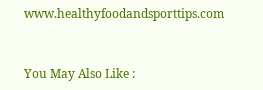www.healthyfoodandsporttips.com



You May Also Like :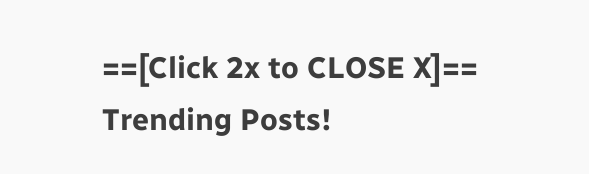==[Click 2x to CLOSE X]==
Trending Posts!